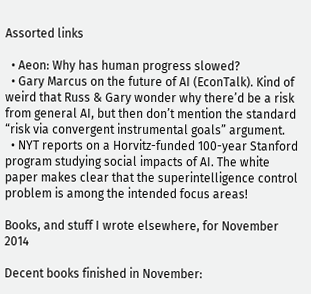Assorted links

  • Aeon: Why has human progress slowed?
  • Gary Marcus on the future of AI (EconTalk). Kind of weird that Russ & Gary wonder why there’d be a risk from general AI, but then don’t mention the standard “risk via convergent instrumental goals” argument.
  • NYT reports on a Horvitz-funded 100-year Stanford program studying social impacts of AI. The white paper makes clear that the superintelligence control problem is among the intended focus areas!

Books, and stuff I wrote elsewhere, for November 2014

Decent books finished in November: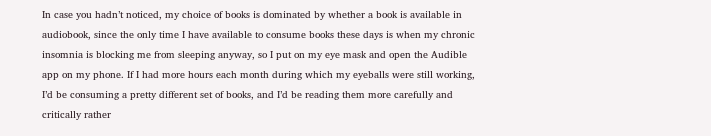In case you hadn’t noticed, my choice of books is dominated by whether a book is available in audiobook, since the only time I have available to consume books these days is when my chronic insomnia is blocking me from sleeping anyway, so I put on my eye mask and open the Audible app on my phone. If I had more hours each month during which my eyeballs were still working, I’d be consuming a pretty different set of books, and I’d be reading them more carefully and critically rather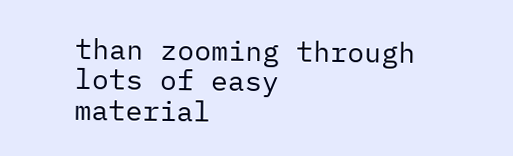than zooming through lots of easy material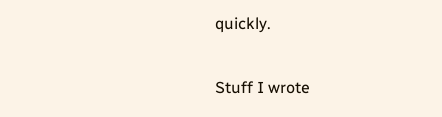quickly.

Stuff I wrote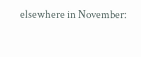elsewhere in November: